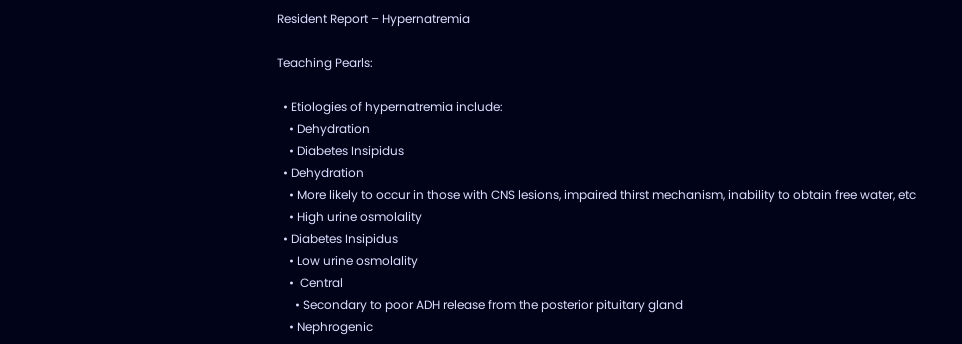Resident Report – Hypernatremia

Teaching Pearls:

  • Etiologies of hypernatremia include:
    • Dehydration
    • Diabetes Insipidus
  • Dehydration
    • More likely to occur in those with CNS lesions, impaired thirst mechanism, inability to obtain free water, etc
    • High urine osmolality
  • Diabetes Insipidus
    • Low urine osmolality
    •  Central
      • Secondary to poor ADH release from the posterior pituitary gland
    • Nephrogenic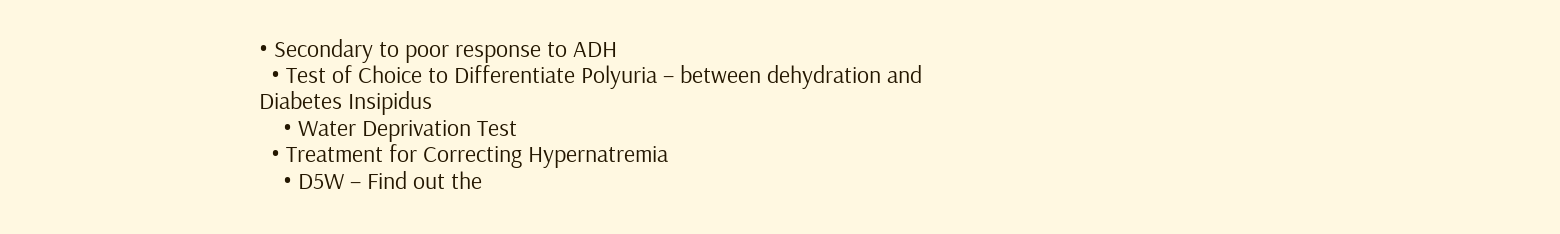• Secondary to poor response to ADH
  • Test of Choice to Differentiate Polyuria – between dehydration and Diabetes Insipidus
    • Water Deprivation Test
  • Treatment for Correcting Hypernatremia
    • D5W – Find out the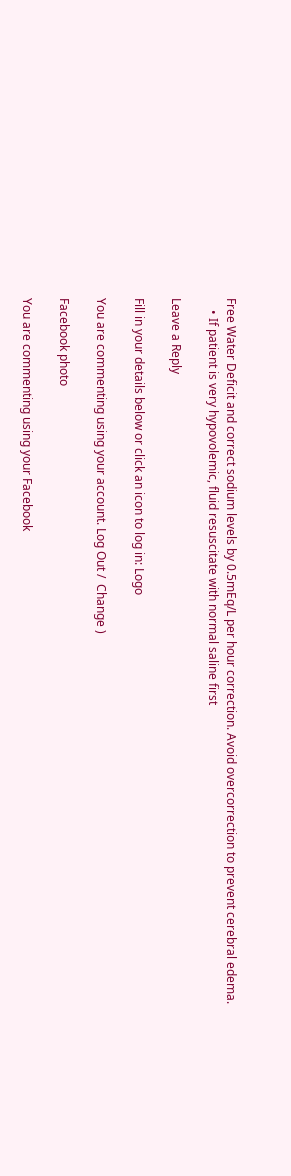Free Water Deficit and correct sodium levels by 0.5mEq/L per hour correction. Avoid overcorrection to prevent cerebral edema.
    • If patient is very hypovolemic, fluid resuscitate with normal saline first

Leave a Reply

Fill in your details below or click an icon to log in: Logo

You are commenting using your account. Log Out /  Change )

Facebook photo

You are commenting using your Facebook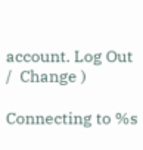account. Log Out /  Change )

Connecting to %s